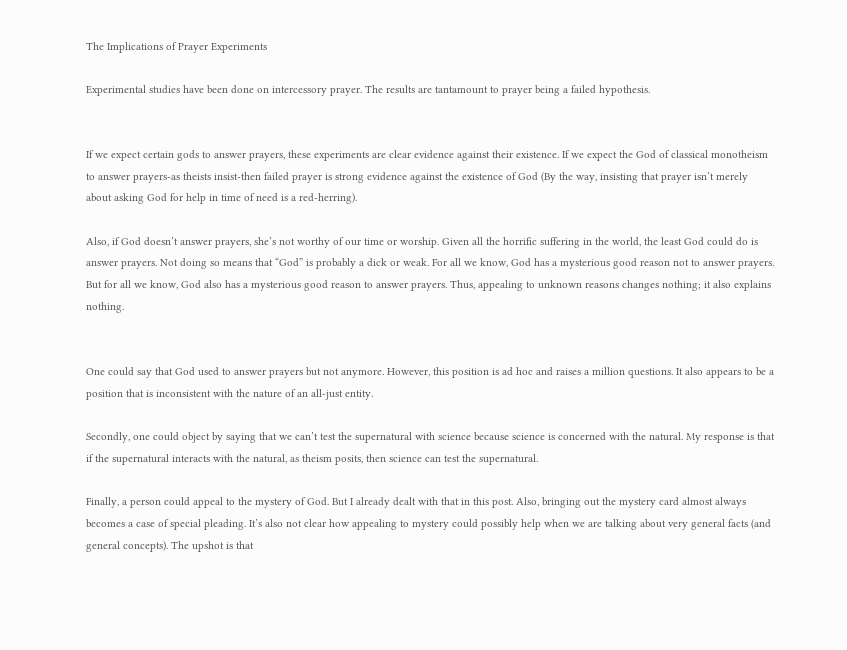The Implications of Prayer Experiments

Experimental studies have been done on intercessory prayer. The results are tantamount to prayer being a failed hypothesis.


If we expect certain gods to answer prayers, these experiments are clear evidence against their existence. If we expect the God of classical monotheism to answer prayers-as theists insist-then failed prayer is strong evidence against the existence of God (By the way, insisting that prayer isn’t merely about asking God for help in time of need is a red-herring).

Also, if God doesn’t answer prayers, she’s not worthy of our time or worship. Given all the horrific suffering in the world, the least God could do is answer prayers. Not doing so means that “God” is probably a dick or weak. For all we know, God has a mysterious good reason not to answer prayers. But for all we know, God also has a mysterious good reason to answer prayers. Thus, appealing to unknown reasons changes nothing; it also explains nothing.


One could say that God used to answer prayers but not anymore. However, this position is ad hoc and raises a million questions. It also appears to be a position that is inconsistent with the nature of an all-just entity.

Secondly, one could object by saying that we can’t test the supernatural with science because science is concerned with the natural. My response is that if the supernatural interacts with the natural, as theism posits, then science can test the supernatural.

Finally, a person could appeal to the mystery of God. But I already dealt with that in this post. Also, bringing out the mystery card almost always becomes a case of special pleading. It’s also not clear how appealing to mystery could possibly help when we are talking about very general facts (and general concepts). The upshot is that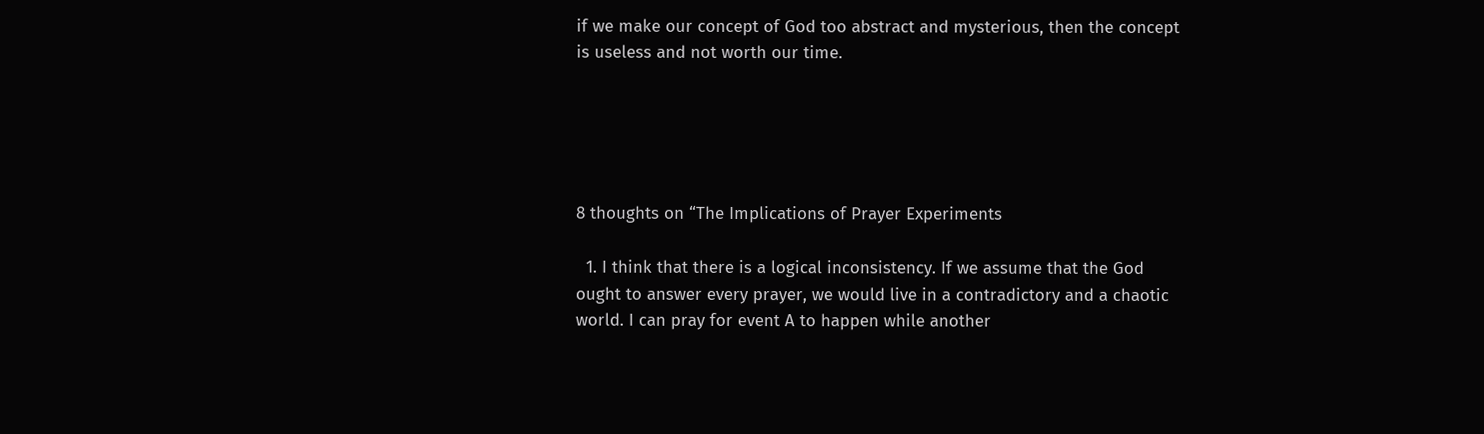if we make our concept of God too abstract and mysterious, then the concept is useless and not worth our time.





8 thoughts on “The Implications of Prayer Experiments

  1. I think that there is a logical inconsistency. If we assume that the God ought to answer every prayer, we would live in a contradictory and a chaotic world. I can pray for event A to happen while another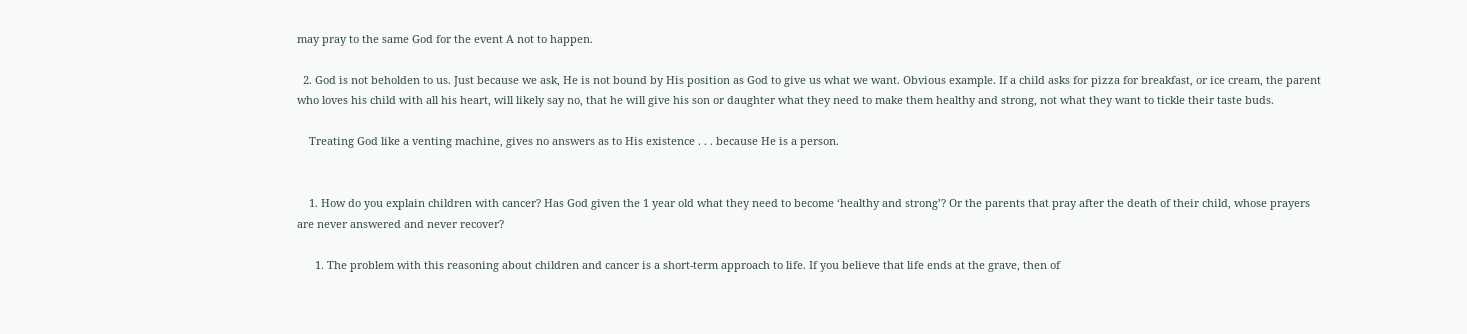may pray to the same God for the event A not to happen.

  2. God is not beholden to us. Just because we ask, He is not bound by His position as God to give us what we want. Obvious example. If a child asks for pizza for breakfast, or ice cream, the parent who loves his child with all his heart, will likely say no, that he will give his son or daughter what they need to make them healthy and strong, not what they want to tickle their taste buds.

    Treating God like a venting machine, gives no answers as to His existence . . . because He is a person.


    1. How do you explain children with cancer? Has God given the 1 year old what they need to become ‘healthy and strong’? Or the parents that pray after the death of their child, whose prayers are never answered and never recover?

      1. The problem with this reasoning about children and cancer is a short-term approach to life. If you believe that life ends at the grave, then of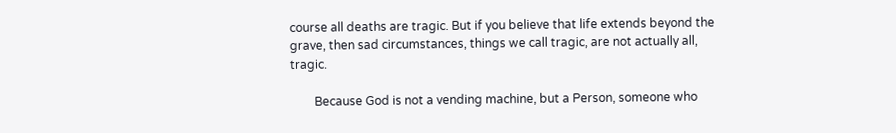course all deaths are tragic. But if you believe that life extends beyond the grave, then sad circumstances, things we call tragic, are not actually all, tragic.

        Because God is not a vending machine, but a Person, someone who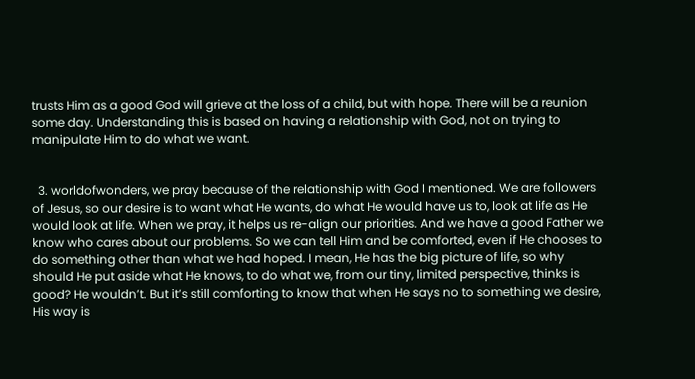trusts Him as a good God will grieve at the loss of a child, but with hope. There will be a reunion some day. Understanding this is based on having a relationship with God, not on trying to manipulate Him to do what we want.


  3. worldofwonders, we pray because of the relationship with God I mentioned. We are followers of Jesus, so our desire is to want what He wants, do what He would have us to, look at life as He would look at life. When we pray, it helps us re-align our priorities. And we have a good Father we know who cares about our problems. So we can tell Him and be comforted, even if He chooses to do something other than what we had hoped. I mean, He has the big picture of life, so why should He put aside what He knows, to do what we, from our tiny, limited perspective, thinks is good? He wouldn’t. But it’s still comforting to know that when He says no to something we desire, His way is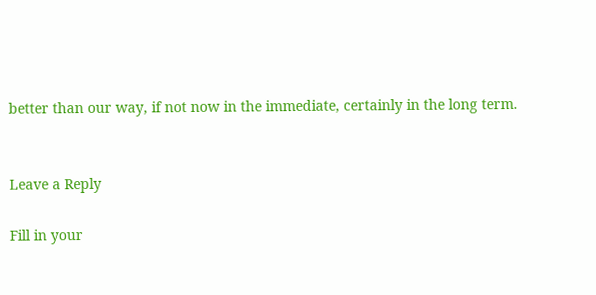better than our way, if not now in the immediate, certainly in the long term.


Leave a Reply

Fill in your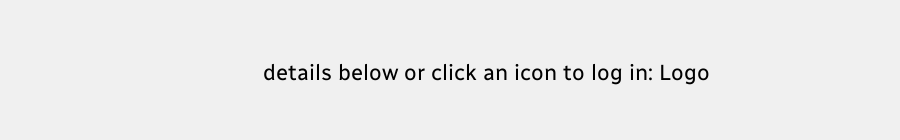details below or click an icon to log in: Logo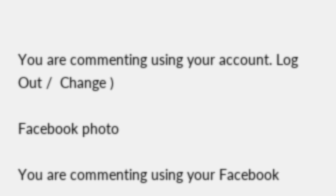You are commenting using your account. Log Out /  Change )

Facebook photo

You are commenting using your Facebook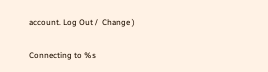account. Log Out /  Change )

Connecting to %s